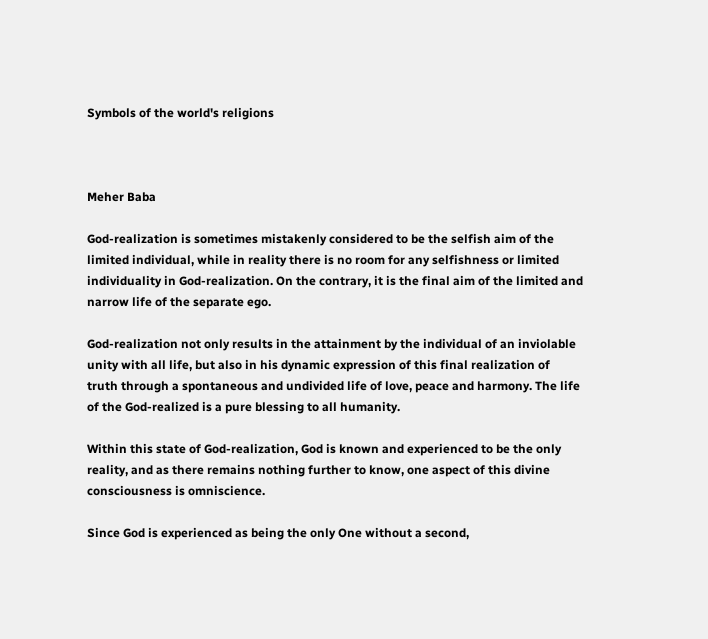Symbols of the world's religions



Meher Baba

God-realization is sometimes mistakenly considered to be the selfish aim of the limited individual, while in reality there is no room for any selfishness or limited individuality in God-realization. On the contrary, it is the final aim of the limited and narrow life of the separate ego.

God-realization not only results in the attainment by the individual of an inviolable unity with all life, but also in his dynamic expression of this final realization of truth through a spontaneous and undivided life of love, peace and harmony. The life of the God-realized is a pure blessing to all humanity.

Within this state of God-realization, God is known and experienced to be the only reality, and as there remains nothing further to know, one aspect of this divine consciousness is omniscience.

Since God is experienced as being the only One without a second,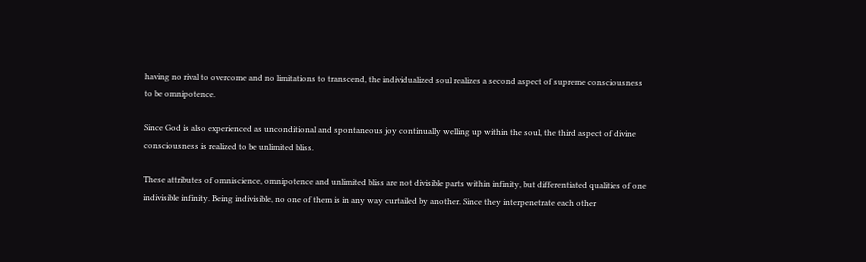having no rival to overcome and no limitations to transcend, the individualized soul realizes a second aspect of supreme consciousness to be omnipotence.

Since God is also experienced as unconditional and spontaneous joy continually welling up within the soul, the third aspect of divine consciousness is realized to be unlimited bliss.

These attributes of omniscience, omnipotence and unlimited bliss are not divisible parts within infinity, but differentiated qualities of one indivisible infinity. Being indivisible, no one of them is in any way curtailed by another. Since they interpenetrate each other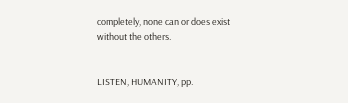completely, none can or does exist without the others.


LISTEN, HUMANITY, pp.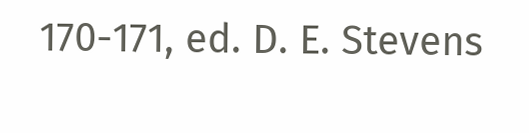170-171, ed. D. E. Stevens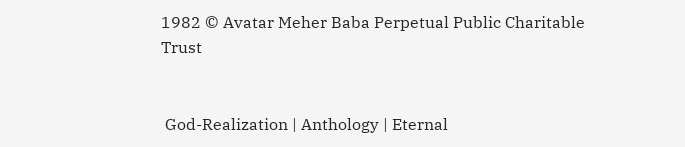1982 © Avatar Meher Baba Perpetual Public Charitable Trust


 God-Realization | Anthology | Eternal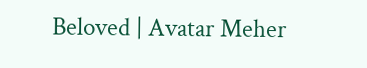Beloved | Avatar Meher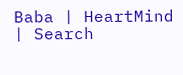Baba | HeartMind | Search